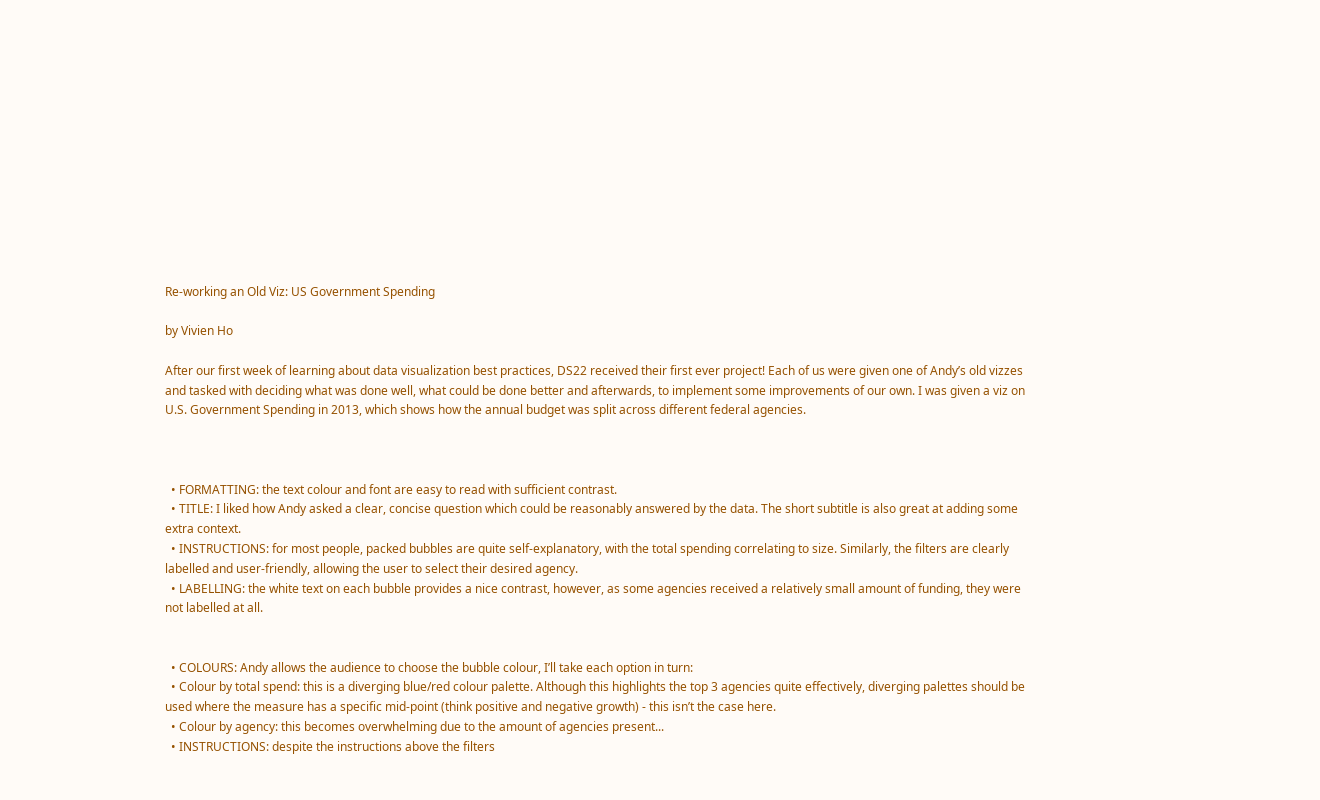Re-working an Old Viz: US Government Spending

by Vivien Ho

After our first week of learning about data visualization best practices, DS22 received their first ever project! Each of us were given one of Andy’s old vizzes and tasked with deciding what was done well, what could be done better and afterwards, to implement some improvements of our own. I was given a viz on U.S. Government Spending in 2013, which shows how the annual budget was split across different federal agencies.



  • FORMATTING: the text colour and font are easy to read with sufficient contrast.
  • TITLE: I liked how Andy asked a clear, concise question which could be reasonably answered by the data. The short subtitle is also great at adding some extra context.
  • INSTRUCTIONS: for most people, packed bubbles are quite self-explanatory, with the total spending correlating to size. Similarly, the filters are clearly labelled and user-friendly, allowing the user to select their desired agency.
  • LABELLING: the white text on each bubble provides a nice contrast, however, as some agencies received a relatively small amount of funding, they were not labelled at all.


  • COLOURS: Andy allows the audience to choose the bubble colour, I’ll take each option in turn:
  • Colour by total spend: this is a diverging blue/red colour palette. Although this highlights the top 3 agencies quite effectively, diverging palettes should be used where the measure has a specific mid-point (think positive and negative growth) - this isn’t the case here.
  • Colour by agency: this becomes overwhelming due to the amount of agencies present...
  • INSTRUCTIONS: despite the instructions above the filters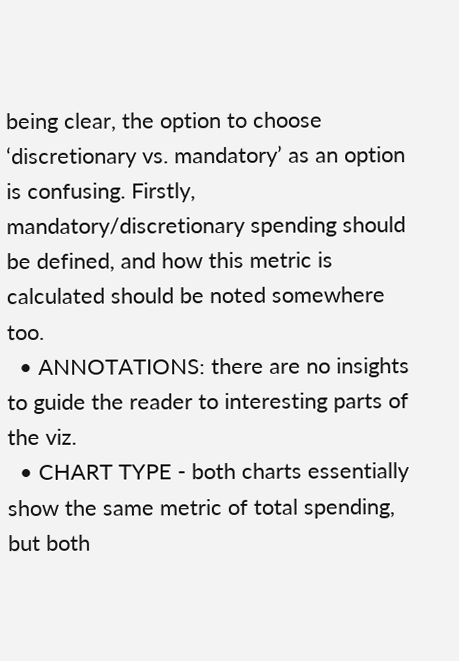being clear, the option to choose ‘discretionary vs. mandatory’ as an option is confusing. Firstly, mandatory/discretionary spending should be defined, and how this metric is calculated should be noted somewhere too.
  • ANNOTATIONS: there are no insights to guide the reader to interesting parts of the viz.
  • CHART TYPE - both charts essentially show the same metric of total spending, but both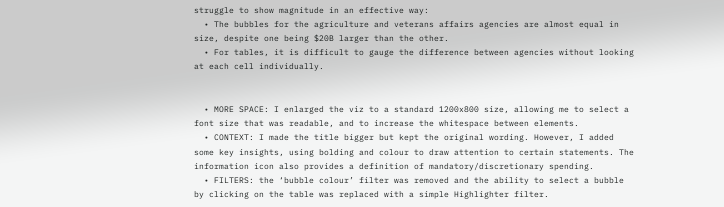struggle to show magnitude in an effective way:
  • The bubbles for the agriculture and veterans affairs agencies are almost equal in size, despite one being $20B larger than the other.
  • For tables, it is difficult to gauge the difference between agencies without looking at each cell individually.


  • MORE SPACE: I enlarged the viz to a standard 1200x800 size, allowing me to select a font size that was readable, and to increase the whitespace between elements.
  • CONTEXT: I made the title bigger but kept the original wording. However, I added some key insights, using bolding and colour to draw attention to certain statements. The information icon also provides a definition of mandatory/discretionary spending.
  • FILTERS: the ‘bubble colour’ filter was removed and the ability to select a bubble by clicking on the table was replaced with a simple Highlighter filter.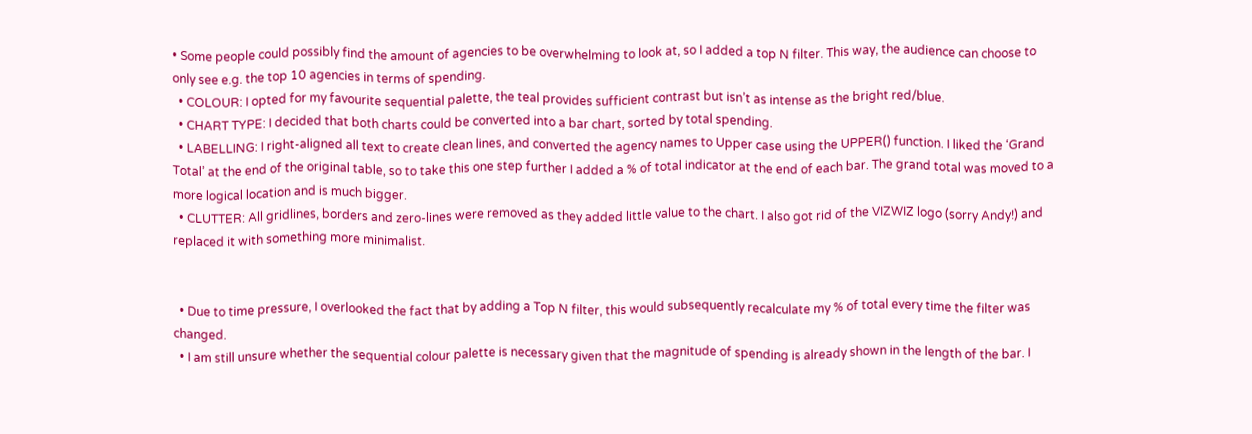• Some people could possibly find the amount of agencies to be overwhelming to look at, so I added a top N filter. This way, the audience can choose to only see e.g. the top 10 agencies in terms of spending.
  • COLOUR: I opted for my favourite sequential palette, the teal provides sufficient contrast but isn’t as intense as the bright red/blue.
  • CHART TYPE: I decided that both charts could be converted into a bar chart, sorted by total spending.
  • LABELLING: I right-aligned all text to create clean lines, and converted the agency names to Upper case using the UPPER() function. I liked the ‘Grand Total’ at the end of the original table, so to take this one step further I added a % of total indicator at the end of each bar. The grand total was moved to a more logical location and is much bigger.
  • CLUTTER: All gridlines, borders and zero-lines were removed as they added little value to the chart. I also got rid of the VIZWIZ logo (sorry Andy!) and replaced it with something more minimalist.


  • Due to time pressure, I overlooked the fact that by adding a Top N filter, this would subsequently recalculate my % of total every time the filter was changed.
  • I am still unsure whether the sequential colour palette is necessary given that the magnitude of spending is already shown in the length of the bar. I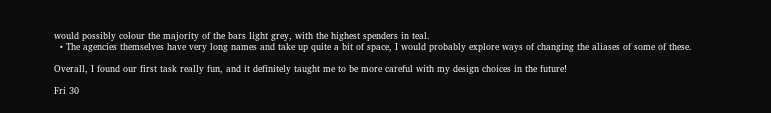would possibly colour the majority of the bars light grey, with the highest spenders in teal.
  • The agencies themselves have very long names and take up quite a bit of space, I would probably explore ways of changing the aliases of some of these.

Overall, I found our first task really fun, and it definitely taught me to be more careful with my design choices in the future!

Fri 30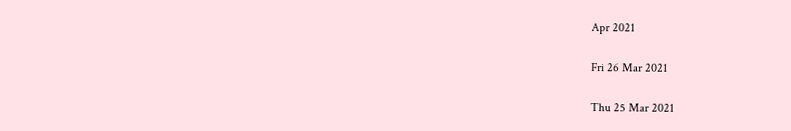Apr 2021

Fri 26 Mar 2021

Thu 25 Mar 2021